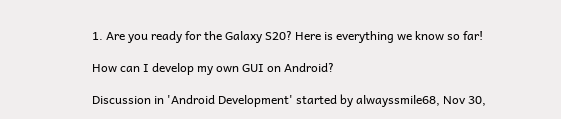1. Are you ready for the Galaxy S20? Here is everything we know so far!

How can I develop my own GUI on Android?

Discussion in 'Android Development' started by alwayssmile68, Nov 30,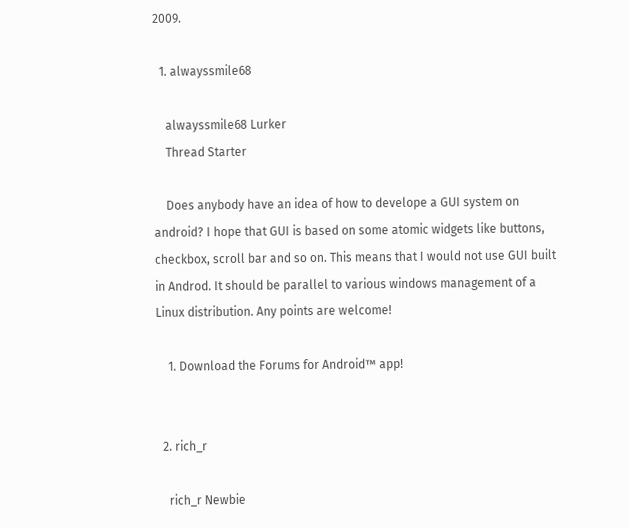2009.

  1. alwayssmile68

    alwayssmile68 Lurker
    Thread Starter

    Does anybody have an idea of how to develope a GUI system on android? I hope that GUI is based on some atomic widgets like buttons, checkbox, scroll bar and so on. This means that I would not use GUI built in Androd. It should be parallel to various windows management of a Linux distribution. Any points are welcome!

    1. Download the Forums for Android™ app!


  2. rich_r

    rich_r Newbie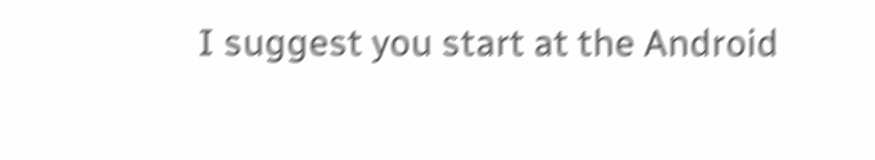I suggest you start at the Android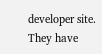developer site. They have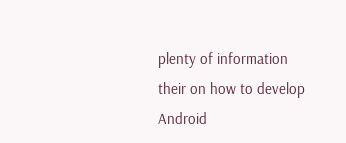plenty of information their on how to develop Android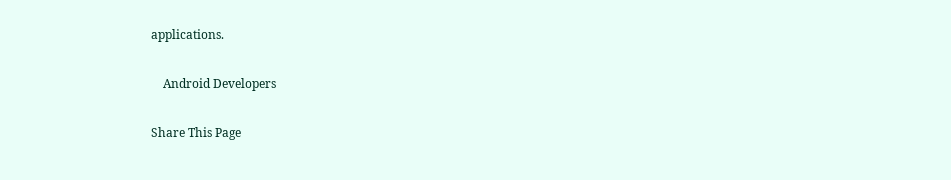applications.

    Android Developers

Share This Page